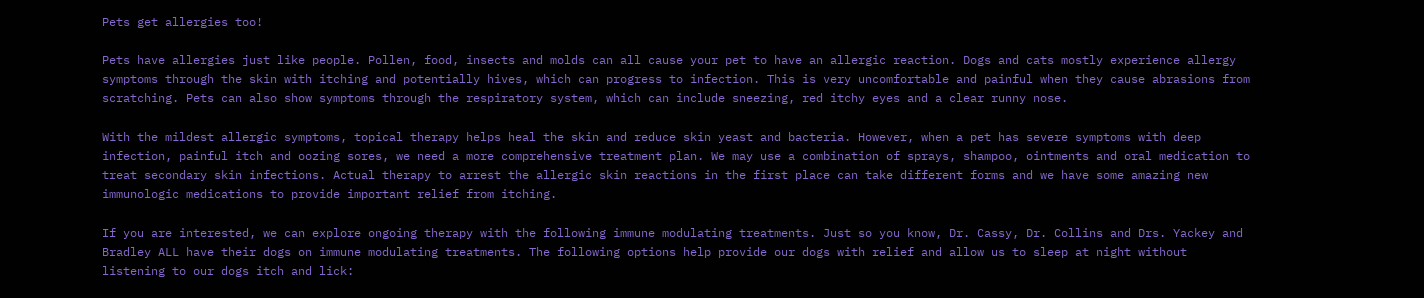Pets get allergies too!

Pets have allergies just like people. Pollen, food, insects and molds can all cause your pet to have an allergic reaction. Dogs and cats mostly experience allergy symptoms through the skin with itching and potentially hives, which can progress to infection. This is very uncomfortable and painful when they cause abrasions from scratching. Pets can also show symptoms through the respiratory system, which can include sneezing, red itchy eyes and a clear runny nose.

With the mildest allergic symptoms, topical therapy helps heal the skin and reduce skin yeast and bacteria. However, when a pet has severe symptoms with deep infection, painful itch and oozing sores, we need a more comprehensive treatment plan. We may use a combination of sprays, shampoo, ointments and oral medication to treat secondary skin infections. Actual therapy to arrest the allergic skin reactions in the first place can take different forms and we have some amazing new immunologic medications to provide important relief from itching.

If you are interested, we can explore ongoing therapy with the following immune modulating treatments. Just so you know, Dr. Cassy, Dr. Collins and Drs. Yackey and Bradley ALL have their dogs on immune modulating treatments. The following options help provide our dogs with relief and allow us to sleep at night without listening to our dogs itch and lick: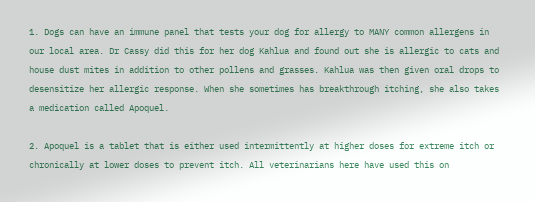1. Dogs can have an immune panel that tests your dog for allergy to MANY common allergens in our local area. Dr Cassy did this for her dog Kahlua and found out she is allergic to cats and house dust mites in addition to other pollens and grasses. Kahlua was then given oral drops to desensitize her allergic response. When she sometimes has breakthrough itching, she also takes a medication called Apoquel.

2. Apoquel is a tablet that is either used intermittently at higher doses for extreme itch or chronically at lower doses to prevent itch. All veterinarians here have used this on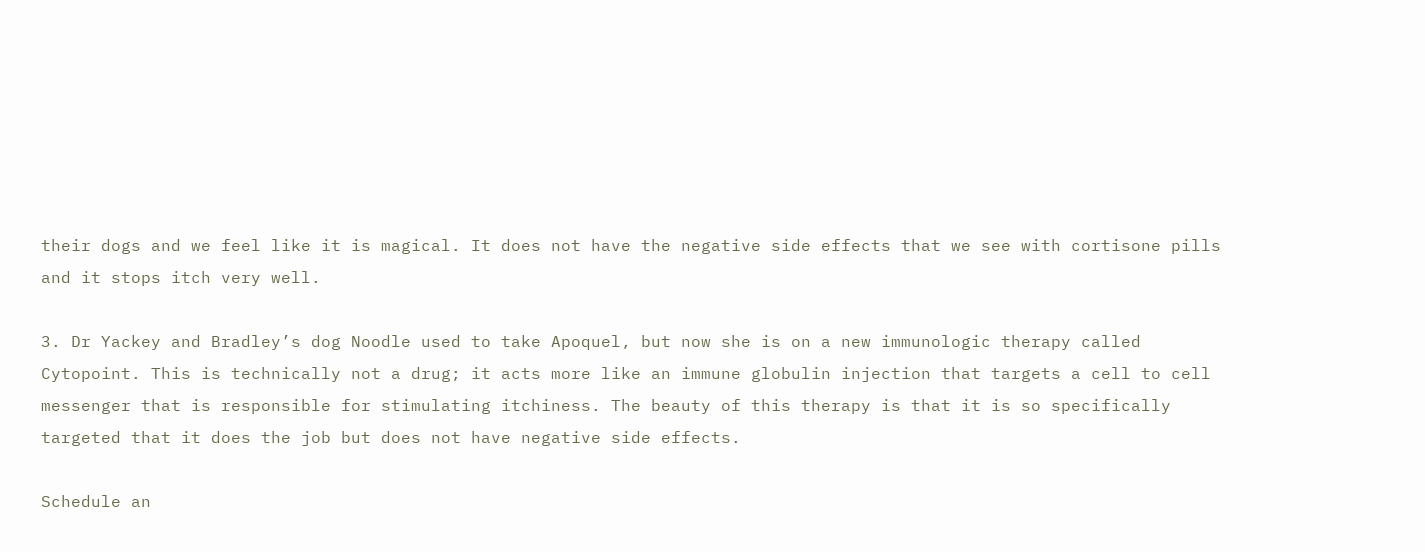their dogs and we feel like it is magical. It does not have the negative side effects that we see with cortisone pills and it stops itch very well.

3. Dr Yackey and Bradley’s dog Noodle used to take Apoquel, but now she is on a new immunologic therapy called Cytopoint. This is technically not a drug; it acts more like an immune globulin injection that targets a cell to cell messenger that is responsible for stimulating itchiness. The beauty of this therapy is that it is so specifically targeted that it does the job but does not have negative side effects.

Schedule an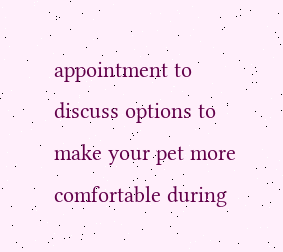appointment to discuss options to make your pet more comfortable during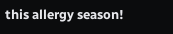this allergy season!